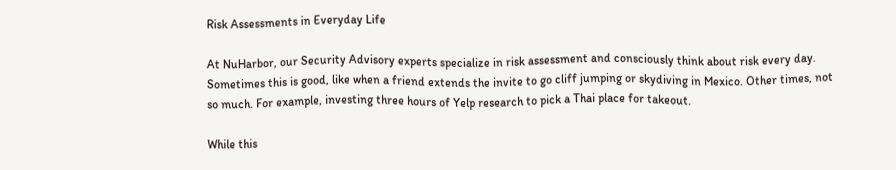Risk Assessments in Everyday Life

At NuHarbor, our Security Advisory experts specialize in risk assessment and consciously think about risk every day. Sometimes this is good, like when a friend extends the invite to go cliff jumping or skydiving in Mexico. Other times, not so much. For example, investing three hours of Yelp research to pick a Thai place for takeout.

While this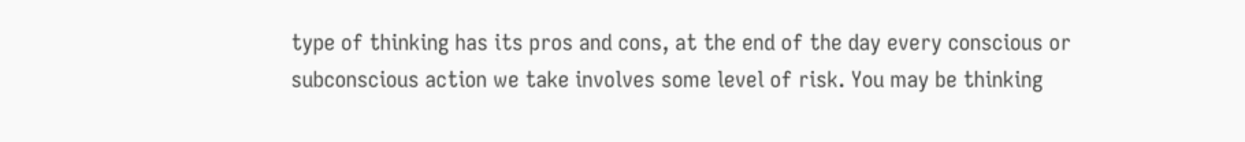type of thinking has its pros and cons, at the end of the day every conscious or subconscious action we take involves some level of risk. You may be thinking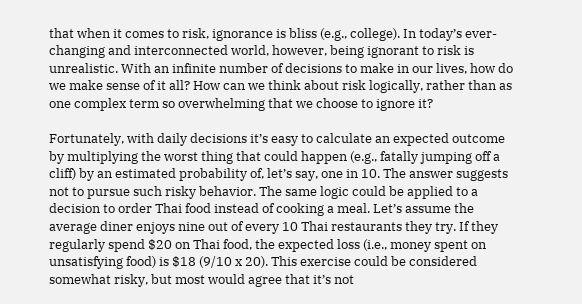that when it comes to risk, ignorance is bliss (e.g., college). In today’s ever-changing and interconnected world, however, being ignorant to risk is unrealistic. With an infinite number of decisions to make in our lives, how do we make sense of it all? How can we think about risk logically, rather than as one complex term so overwhelming that we choose to ignore it?

Fortunately, with daily decisions it’s easy to calculate an expected outcome by multiplying the worst thing that could happen (e.g., fatally jumping off a cliff) by an estimated probability of, let’s say, one in 10. The answer suggests not to pursue such risky behavior. The same logic could be applied to a decision to order Thai food instead of cooking a meal. Let’s assume the average diner enjoys nine out of every 10 Thai restaurants they try. If they regularly spend $20 on Thai food, the expected loss (i.e., money spent on unsatisfying food) is $18 (9/10 x 20). This exercise could be considered somewhat risky, but most would agree that it’s not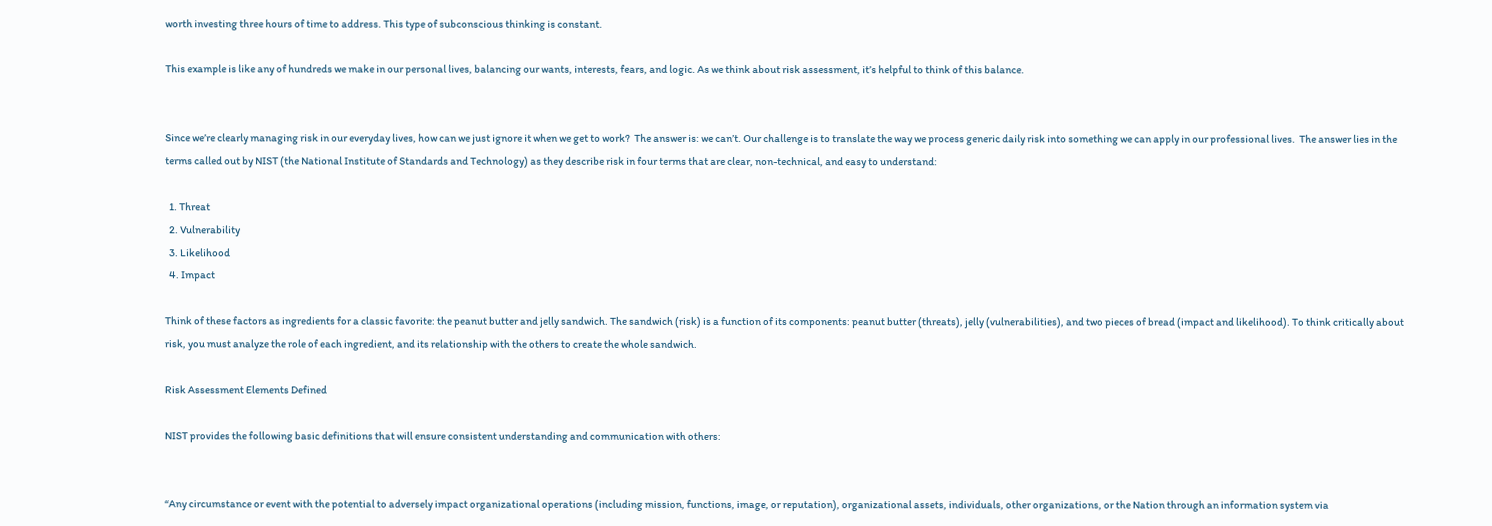worth investing three hours of time to address. This type of subconscious thinking is constant.

This example is like any of hundreds we make in our personal lives, balancing our wants, interests, fears, and logic. As we think about risk assessment, it’s helpful to think of this balance.


Since we’re clearly managing risk in our everyday lives, how can we just ignore it when we get to work?  The answer is: we can’t. Our challenge is to translate the way we process generic daily risk into something we can apply in our professional lives.  The answer lies in the terms called out by NIST (the National Institute of Standards and Technology) as they describe risk in four terms that are clear, non-technical, and easy to understand:

  1. Threat
  2. Vulnerability
  3. Likelihood
  4. Impact

Think of these factors as ingredients for a classic favorite: the peanut butter and jelly sandwich. The sandwich (risk) is a function of its components: peanut butter (threats), jelly (vulnerabilities), and two pieces of bread (impact and likelihood). To think critically about risk, you must analyze the role of each ingredient, and its relationship with the others to create the whole sandwich.

Risk Assessment Elements Defined

NIST provides the following basic definitions that will ensure consistent understanding and communication with others:


“Any circumstance or event with the potential to adversely impact organizational operations (including mission, functions, image, or reputation), organizational assets, individuals, other organizations, or the Nation through an information system via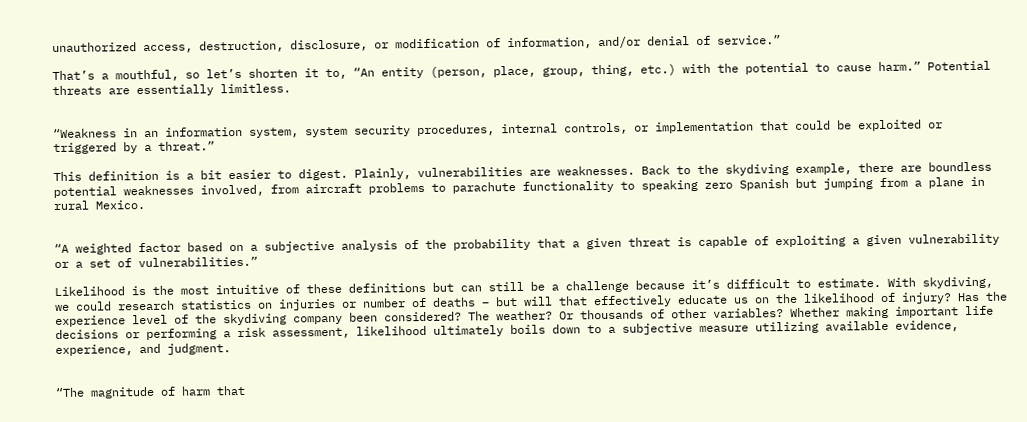unauthorized access, destruction, disclosure, or modification of information, and/or denial of service.”

That’s a mouthful, so let’s shorten it to, “An entity (person, place, group, thing, etc.) with the potential to cause harm.” Potential threats are essentially limitless.


“Weakness in an information system, system security procedures, internal controls, or implementation that could be exploited or triggered by a threat.”

This definition is a bit easier to digest. Plainly, vulnerabilities are weaknesses. Back to the skydiving example, there are boundless potential weaknesses involved, from aircraft problems to parachute functionality to speaking zero Spanish but jumping from a plane in rural Mexico.


“A weighted factor based on a subjective analysis of the probability that a given threat is capable of exploiting a given vulnerability or a set of vulnerabilities.”

Likelihood is the most intuitive of these definitions but can still be a challenge because it’s difficult to estimate. With skydiving, we could research statistics on injuries or number of deaths – but will that effectively educate us on the likelihood of injury? Has the experience level of the skydiving company been considered? The weather? Or thousands of other variables? Whether making important life decisions or performing a risk assessment, likelihood ultimately boils down to a subjective measure utilizing available evidence, experience, and judgment.


“The magnitude of harm that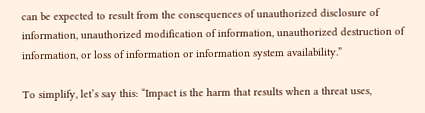can be expected to result from the consequences of unauthorized disclosure of information, unauthorized modification of information, unauthorized destruction of information, or loss of information or information system availability.”

To simplify, let’s say this: “Impact is the harm that results when a threat uses,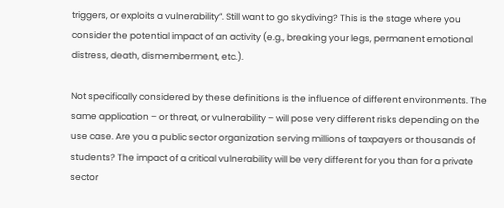triggers, or exploits a vulnerability”. Still want to go skydiving? This is the stage where you consider the potential impact of an activity (e.g., breaking your legs, permanent emotional distress, death, dismemberment, etc.).

Not specifically considered by these definitions is the influence of different environments. The same application – or threat, or vulnerability – will pose very different risks depending on the use case. Are you a public sector organization serving millions of taxpayers or thousands of students? The impact of a critical vulnerability will be very different for you than for a private sector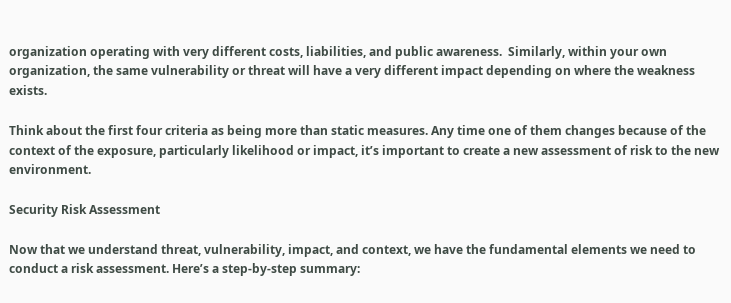organization operating with very different costs, liabilities, and public awareness.  Similarly, within your own organization, the same vulnerability or threat will have a very different impact depending on where the weakness exists.

Think about the first four criteria as being more than static measures. Any time one of them changes because of the context of the exposure, particularly likelihood or impact, it’s important to create a new assessment of risk to the new environment.

Security Risk Assessment

Now that we understand threat, vulnerability, impact, and context, we have the fundamental elements we need to conduct a risk assessment. Here’s a step-by-step summary: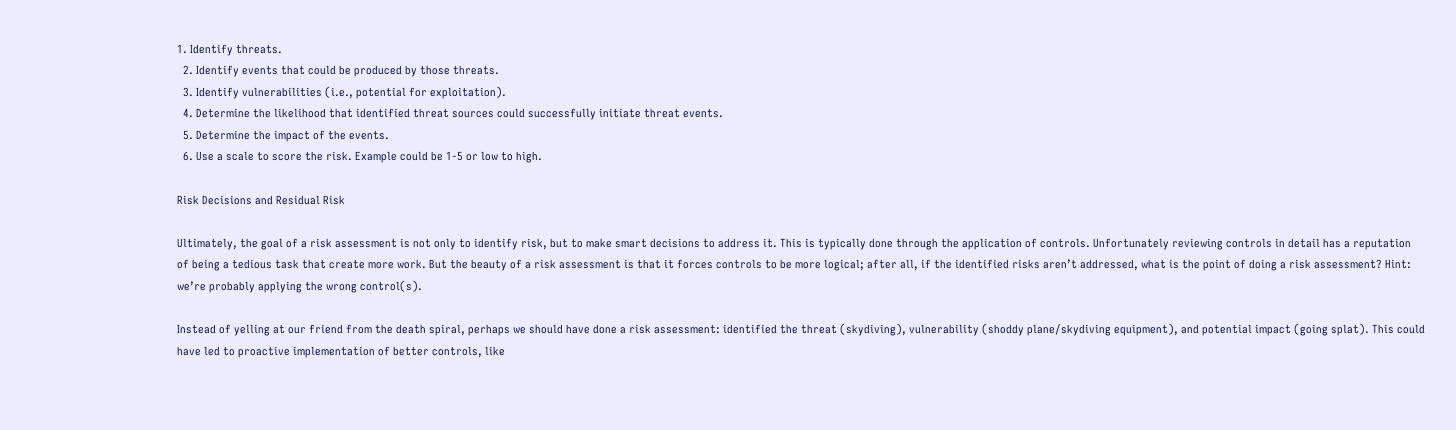1. Identify threats.
  2. Identify events that could be produced by those threats.
  3. Identify vulnerabilities (i.e., potential for exploitation).
  4. Determine the likelihood that identified threat sources could successfully initiate threat events.
  5. Determine the impact of the events.
  6. Use a scale to score the risk. Example could be 1-5 or low to high.

Risk Decisions and Residual Risk

Ultimately, the goal of a risk assessment is not only to identify risk, but to make smart decisions to address it. This is typically done through the application of controls. Unfortunately reviewing controls in detail has a reputation of being a tedious task that create more work. But the beauty of a risk assessment is that it forces controls to be more logical; after all, if the identified risks aren’t addressed, what is the point of doing a risk assessment? Hint: we’re probably applying the wrong control(s).

Instead of yelling at our friend from the death spiral, perhaps we should have done a risk assessment: identified the threat (skydiving), vulnerability (shoddy plane/skydiving equipment), and potential impact (going splat). This could have led to proactive implementation of better controls, like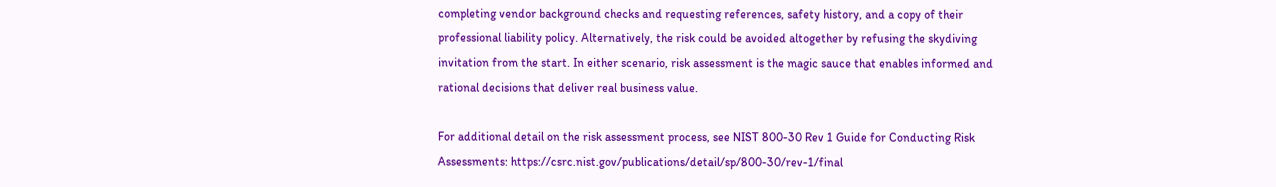completing vendor background checks and requesting references, safety history, and a copy of their professional liability policy. Alternatively, the risk could be avoided altogether by refusing the skydiving invitation from the start. In either scenario, risk assessment is the magic sauce that enables informed and rational decisions that deliver real business value.

For additional detail on the risk assessment process, see NIST 800-30 Rev 1 Guide for Conducting Risk Assessments: https://csrc.nist.gov/publications/detail/sp/800-30/rev-1/final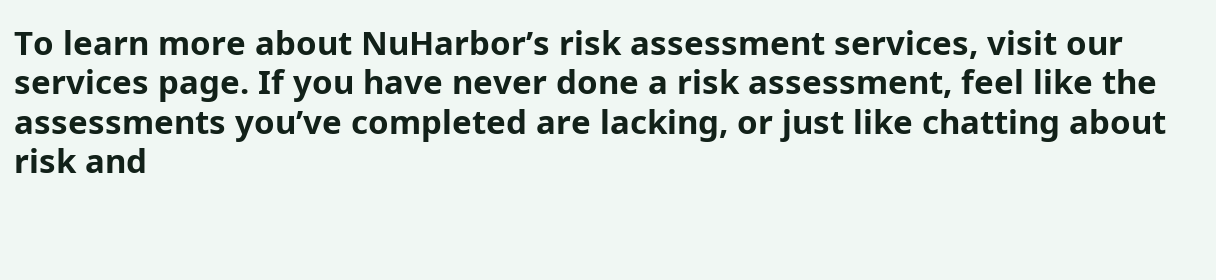To learn more about NuHarbor’s risk assessment services, visit our services page. If you have never done a risk assessment, feel like the assessments you’ve completed are lacking, or just like chatting about risk and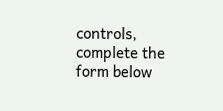controls, complete the form below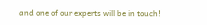and one of our experts will be in touch!